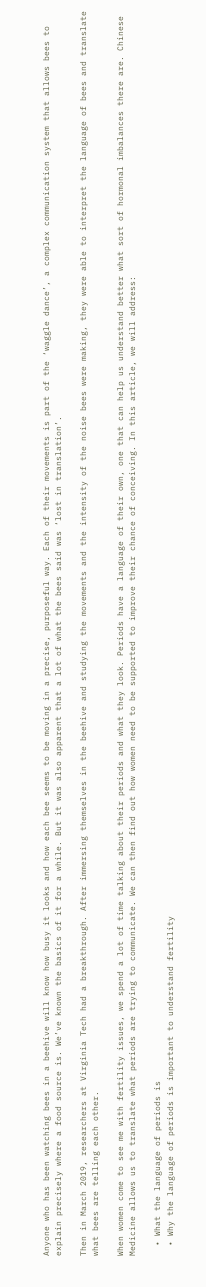Anyone who has been watching bees in a beehive will know how busy it looks and how each bee seems to be moving in a precise, purposeful way. Each of their movements is part of the ‘waggle dance’, a complex communication system that allows bees to explain precisely where a food source is. We’ve known the basics of it for a while. But it was also apparent that a lot of what the bees said was ‘lost in translation’.

Then in March 2019, researchers at Virginia Tech had a breakthrough. After immersing themselves in the beehive and studying the movements and the intensity of the noise bees were making, they were able to interpret the language of bees and translate what bees are telling each other.

When women come to see me with fertility issues, we spend a lot of time talking about their periods and what they look. Periods have a language of their own, one that can help us understand better what sort of hormonal imbalances there are. Chinese Medicine allows us to translate what periods are trying to communicate. We can then find out how women need to be supported to improve their chance of conceiving. In this article, we will address:

  • What the language of periods is
  • Why the language of periods is important to understand fertility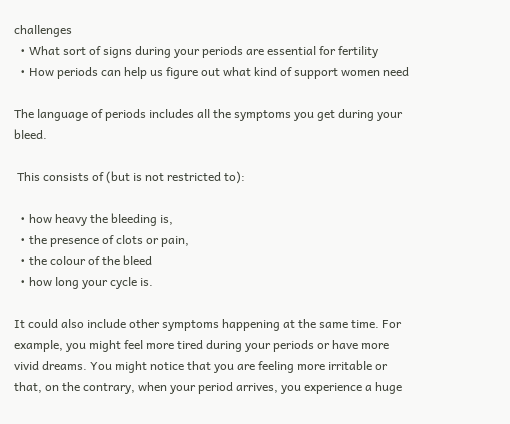challenges
  • What sort of signs during your periods are essential for fertility
  • How periods can help us figure out what kind of support women need

The language of periods includes all the symptoms you get during your bleed.

 This consists of (but is not restricted to):

  • how heavy the bleeding is,
  • the presence of clots or pain,
  • the colour of the bleed
  • how long your cycle is.

It could also include other symptoms happening at the same time. For example, you might feel more tired during your periods or have more vivid dreams. You might notice that you are feeling more irritable or that, on the contrary, when your period arrives, you experience a huge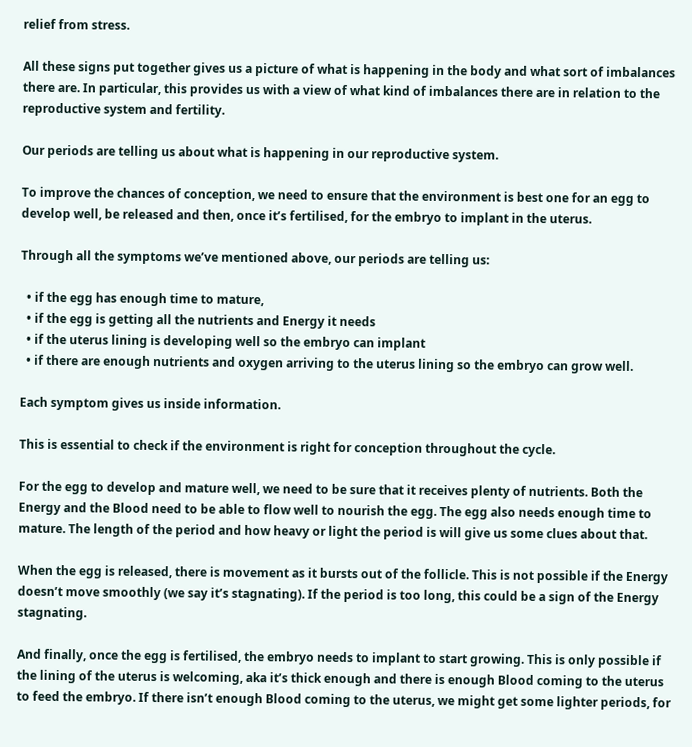relief from stress.

All these signs put together gives us a picture of what is happening in the body and what sort of imbalances there are. In particular, this provides us with a view of what kind of imbalances there are in relation to the reproductive system and fertility.

Our periods are telling us about what is happening in our reproductive system.

To improve the chances of conception, we need to ensure that the environment is best one for an egg to develop well, be released and then, once it’s fertilised, for the embryo to implant in the uterus.

Through all the symptoms we’ve mentioned above, our periods are telling us:

  • if the egg has enough time to mature,
  • if the egg is getting all the nutrients and Energy it needs
  • if the uterus lining is developing well so the embryo can implant
  • if there are enough nutrients and oxygen arriving to the uterus lining so the embryo can grow well.

Each symptom gives us inside information.

This is essential to check if the environment is right for conception throughout the cycle.

For the egg to develop and mature well, we need to be sure that it receives plenty of nutrients. Both the Energy and the Blood need to be able to flow well to nourish the egg. The egg also needs enough time to mature. The length of the period and how heavy or light the period is will give us some clues about that.

When the egg is released, there is movement as it bursts out of the follicle. This is not possible if the Energy doesn’t move smoothly (we say it’s stagnating). If the period is too long, this could be a sign of the Energy stagnating.

And finally, once the egg is fertilised, the embryo needs to implant to start growing. This is only possible if the lining of the uterus is welcoming, aka it’s thick enough and there is enough Blood coming to the uterus to feed the embryo. If there isn’t enough Blood coming to the uterus, we might get some lighter periods, for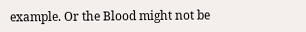example. Or the Blood might not be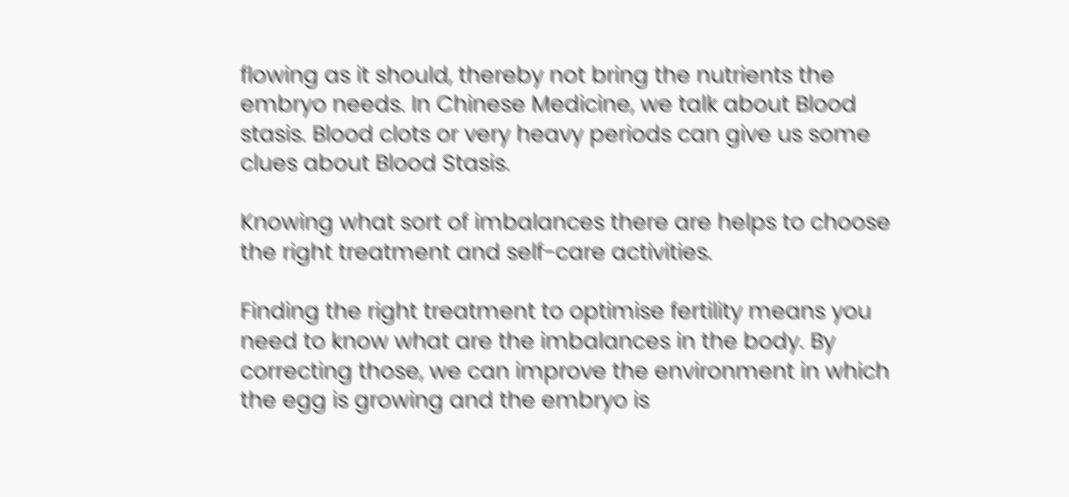flowing as it should, thereby not bring the nutrients the embryo needs. In Chinese Medicine, we talk about Blood stasis. Blood clots or very heavy periods can give us some clues about Blood Stasis.

Knowing what sort of imbalances there are helps to choose the right treatment and self-care activities.

Finding the right treatment to optimise fertility means you need to know what are the imbalances in the body. By correcting those, we can improve the environment in which the egg is growing and the embryo is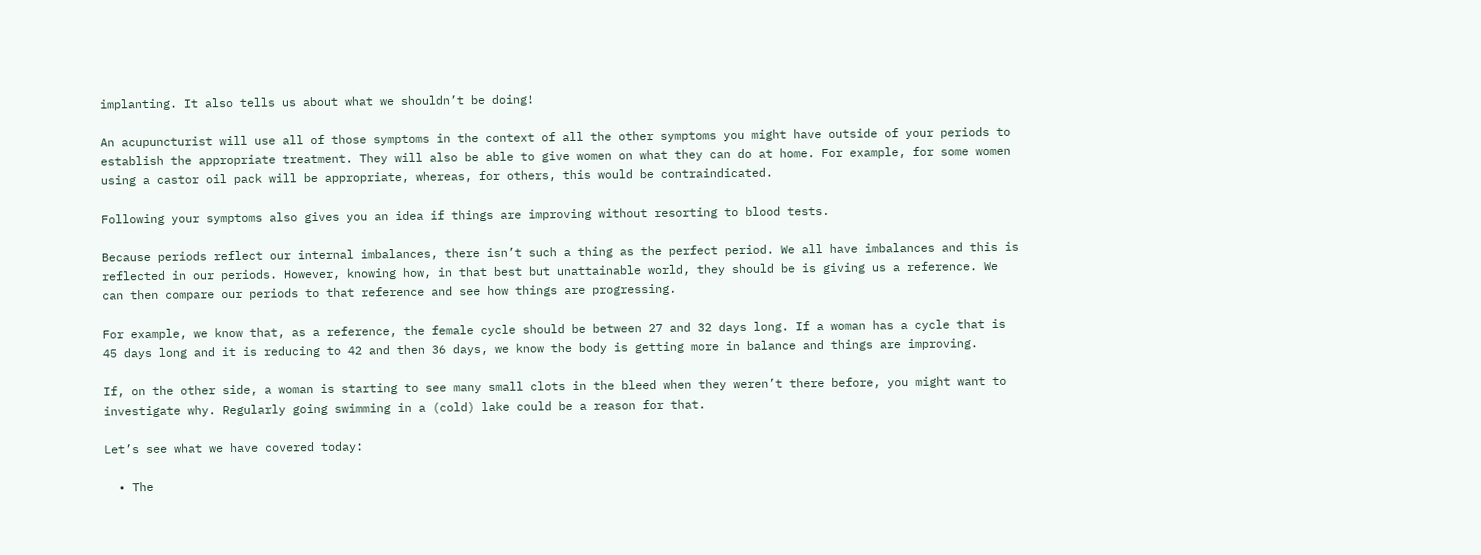implanting. It also tells us about what we shouldn’t be doing!

An acupuncturist will use all of those symptoms in the context of all the other symptoms you might have outside of your periods to establish the appropriate treatment. They will also be able to give women on what they can do at home. For example, for some women using a castor oil pack will be appropriate, whereas, for others, this would be contraindicated.

Following your symptoms also gives you an idea if things are improving without resorting to blood tests.

Because periods reflect our internal imbalances, there isn’t such a thing as the perfect period. We all have imbalances and this is reflected in our periods. However, knowing how, in that best but unattainable world, they should be is giving us a reference. We can then compare our periods to that reference and see how things are progressing.

For example, we know that, as a reference, the female cycle should be between 27 and 32 days long. If a woman has a cycle that is 45 days long and it is reducing to 42 and then 36 days, we know the body is getting more in balance and things are improving.

If, on the other side, a woman is starting to see many small clots in the bleed when they weren’t there before, you might want to investigate why. Regularly going swimming in a (cold) lake could be a reason for that.

Let’s see what we have covered today:

  • The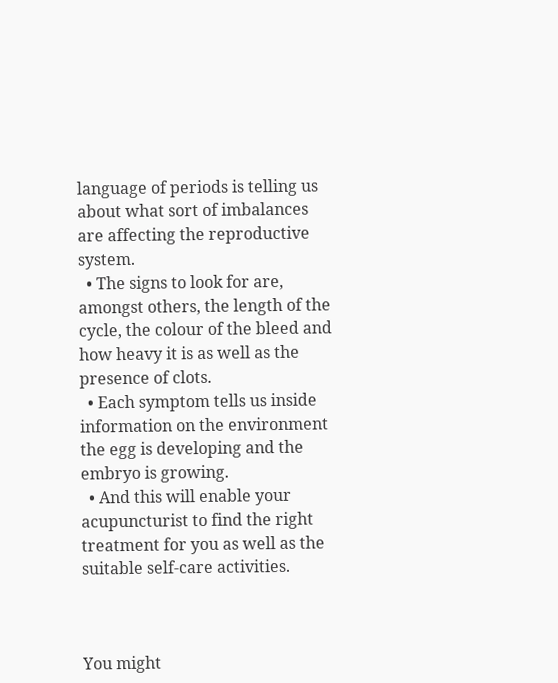language of periods is telling us about what sort of imbalances are affecting the reproductive system.
  • The signs to look for are, amongst others, the length of the cycle, the colour of the bleed and how heavy it is as well as the presence of clots.
  • Each symptom tells us inside information on the environment the egg is developing and the embryo is growing.
  • And this will enable your acupuncturist to find the right treatment for you as well as the suitable self-care activities.



You might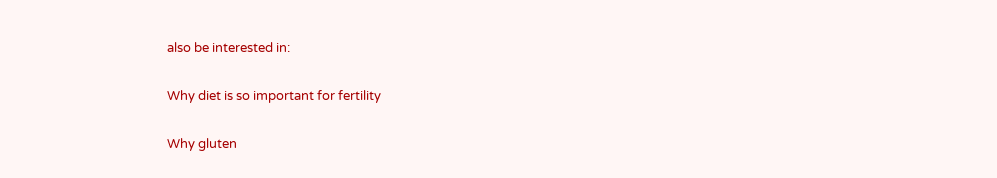also be interested in:

Why diet is so important for fertility

Why gluten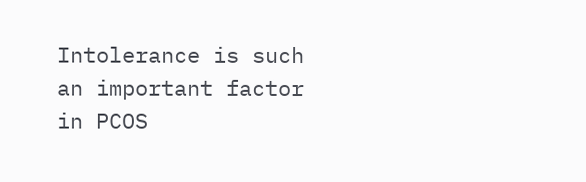Intolerance is such an important factor in PCOS